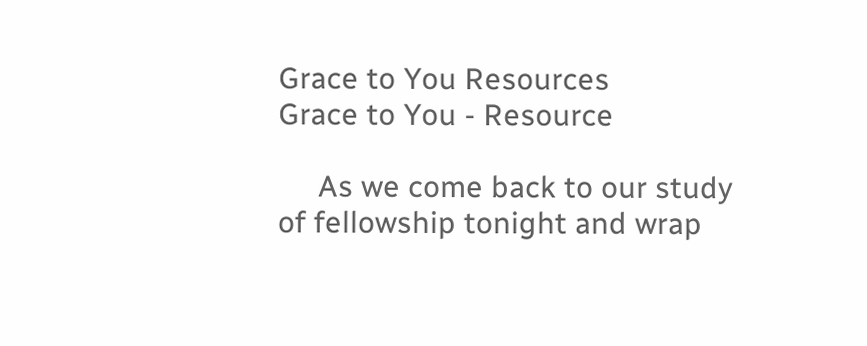Grace to You Resources
Grace to You - Resource

     As we come back to our study of fellowship tonight and wrap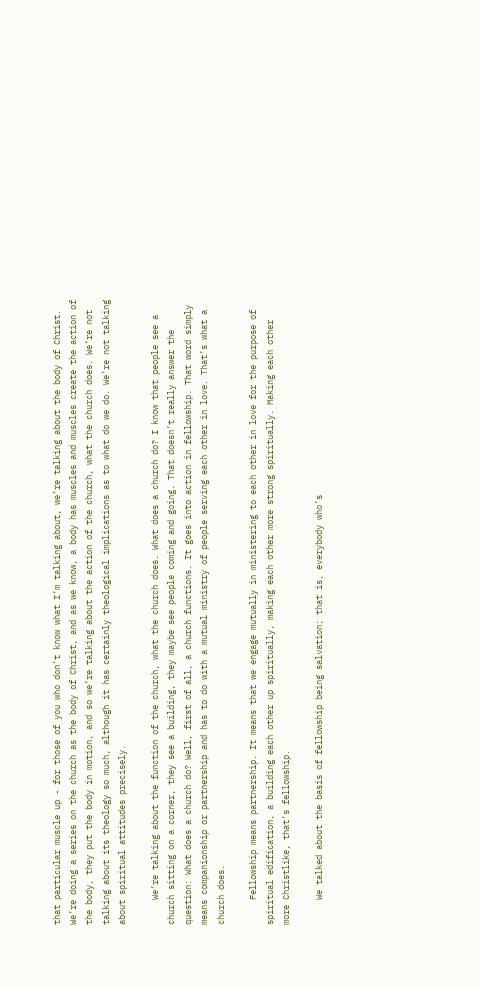that particular muscle up - for those of you who don’t know what I’m talking about, we’re talking about the body of Christ. We’re doing a series on the church as the body of Christ, and as we know, a body has muscles and muscles create the action of the body, they put the body in motion, and so we’re talking about the action of the church, what the church does. We’re not talking about its theology so much, although it has certainly theological implications as to what do we do. We’re not talking about spiritual attitudes precisely.

     We’re talking about the function of the church, what the church does. What does a church do? I know that people see a church sitting on a corner, they see a building, they maybe see people coming and going. That doesn’t really answer the question: What does a church do? Well, first of all, a church functions. It goes into action in fellowship. That word simply means companionship or partnership and has to do with a mutual ministry of people serving each other in love. That’s what a church does.

     Fellowship means partnership. It means that we engage mutually in ministering to each other in love for the purpose of spiritual edification, a building each other up spiritually, making each other more strong spiritually. Making each other more Christlike, that’s fellowship.

     We talked about the basis of fellowship being salvation; that is, everybody who’s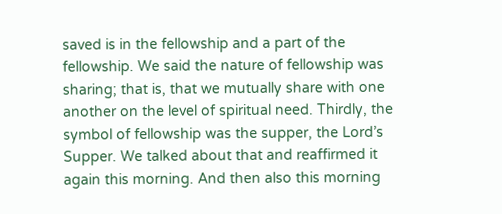saved is in the fellowship and a part of the fellowship. We said the nature of fellowship was sharing; that is, that we mutually share with one another on the level of spiritual need. Thirdly, the symbol of fellowship was the supper, the Lord’s Supper. We talked about that and reaffirmed it again this morning. And then also this morning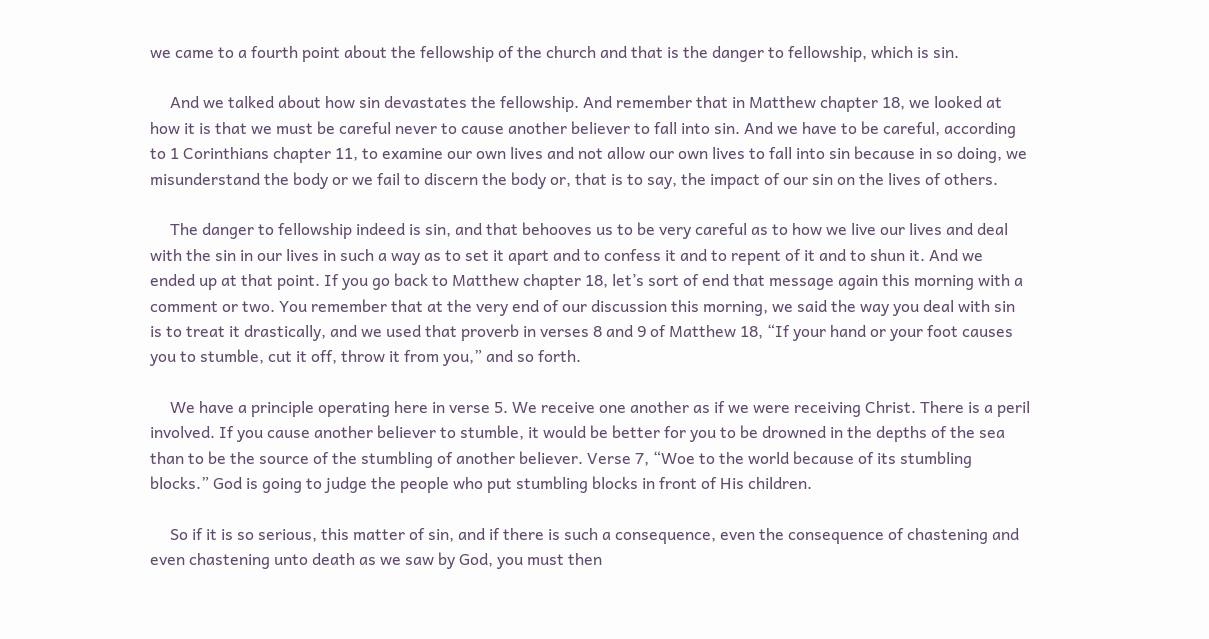we came to a fourth point about the fellowship of the church and that is the danger to fellowship, which is sin.

     And we talked about how sin devastates the fellowship. And remember that in Matthew chapter 18, we looked at how it is that we must be careful never to cause another believer to fall into sin. And we have to be careful, according to 1 Corinthians chapter 11, to examine our own lives and not allow our own lives to fall into sin because in so doing, we misunderstand the body or we fail to discern the body or, that is to say, the impact of our sin on the lives of others.

     The danger to fellowship indeed is sin, and that behooves us to be very careful as to how we live our lives and deal with the sin in our lives in such a way as to set it apart and to confess it and to repent of it and to shun it. And we ended up at that point. If you go back to Matthew chapter 18, let’s sort of end that message again this morning with a comment or two. You remember that at the very end of our discussion this morning, we said the way you deal with sin is to treat it drastically, and we used that proverb in verses 8 and 9 of Matthew 18, “If your hand or your foot causes you to stumble, cut it off, throw it from you,” and so forth.

     We have a principle operating here in verse 5. We receive one another as if we were receiving Christ. There is a peril involved. If you cause another believer to stumble, it would be better for you to be drowned in the depths of the sea than to be the source of the stumbling of another believer. Verse 7, “Woe to the world because of its stumbling blocks.” God is going to judge the people who put stumbling blocks in front of His children.

     So if it is so serious, this matter of sin, and if there is such a consequence, even the consequence of chastening and even chastening unto death as we saw by God, you must then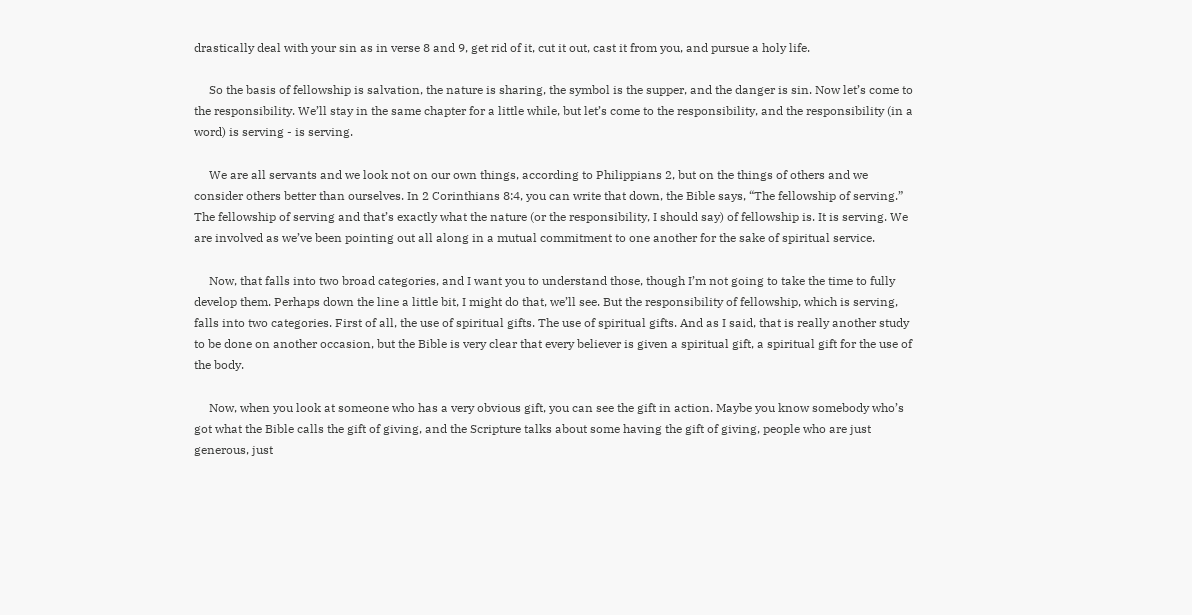drastically deal with your sin as in verse 8 and 9, get rid of it, cut it out, cast it from you, and pursue a holy life.

     So the basis of fellowship is salvation, the nature is sharing, the symbol is the supper, and the danger is sin. Now let’s come to the responsibility. We’ll stay in the same chapter for a little while, but let’s come to the responsibility, and the responsibility (in a word) is serving - is serving.

     We are all servants and we look not on our own things, according to Philippians 2, but on the things of others and we consider others better than ourselves. In 2 Corinthians 8:4, you can write that down, the Bible says, “The fellowship of serving.” The fellowship of serving and that’s exactly what the nature (or the responsibility, I should say) of fellowship is. It is serving. We are involved as we’ve been pointing out all along in a mutual commitment to one another for the sake of spiritual service.

     Now, that falls into two broad categories, and I want you to understand those, though I’m not going to take the time to fully develop them. Perhaps down the line a little bit, I might do that, we’ll see. But the responsibility of fellowship, which is serving, falls into two categories. First of all, the use of spiritual gifts. The use of spiritual gifts. And as I said, that is really another study to be done on another occasion, but the Bible is very clear that every believer is given a spiritual gift, a spiritual gift for the use of the body.

     Now, when you look at someone who has a very obvious gift, you can see the gift in action. Maybe you know somebody who’s got what the Bible calls the gift of giving, and the Scripture talks about some having the gift of giving, people who are just generous, just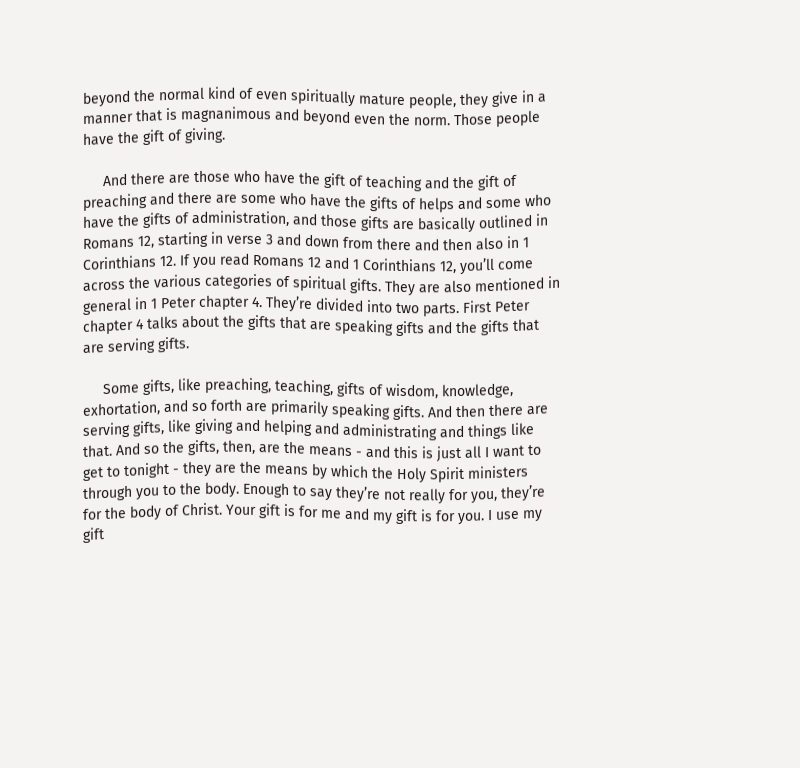beyond the normal kind of even spiritually mature people, they give in a manner that is magnanimous and beyond even the norm. Those people have the gift of giving.

     And there are those who have the gift of teaching and the gift of preaching and there are some who have the gifts of helps and some who have the gifts of administration, and those gifts are basically outlined in Romans 12, starting in verse 3 and down from there and then also in 1 Corinthians 12. If you read Romans 12 and 1 Corinthians 12, you’ll come across the various categories of spiritual gifts. They are also mentioned in general in 1 Peter chapter 4. They’re divided into two parts. First Peter chapter 4 talks about the gifts that are speaking gifts and the gifts that are serving gifts.

     Some gifts, like preaching, teaching, gifts of wisdom, knowledge, exhortation, and so forth are primarily speaking gifts. And then there are serving gifts, like giving and helping and administrating and things like that. And so the gifts, then, are the means - and this is just all I want to get to tonight - they are the means by which the Holy Spirit ministers through you to the body. Enough to say they’re not really for you, they’re for the body of Christ. Your gift is for me and my gift is for you. I use my gift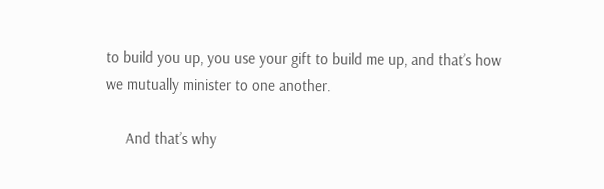to build you up, you use your gift to build me up, and that’s how we mutually minister to one another.

     And that’s why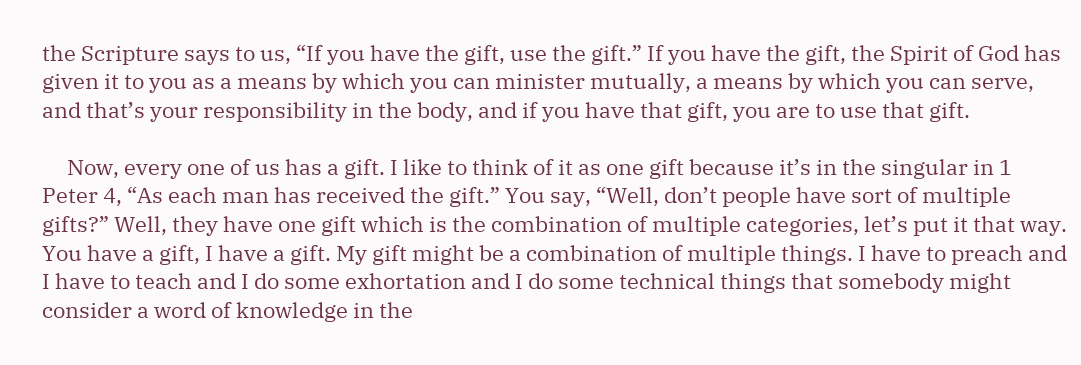the Scripture says to us, “If you have the gift, use the gift.” If you have the gift, the Spirit of God has given it to you as a means by which you can minister mutually, a means by which you can serve, and that’s your responsibility in the body, and if you have that gift, you are to use that gift.

     Now, every one of us has a gift. I like to think of it as one gift because it’s in the singular in 1 Peter 4, “As each man has received the gift.” You say, “Well, don’t people have sort of multiple gifts?” Well, they have one gift which is the combination of multiple categories, let’s put it that way. You have a gift, I have a gift. My gift might be a combination of multiple things. I have to preach and I have to teach and I do some exhortation and I do some technical things that somebody might consider a word of knowledge in the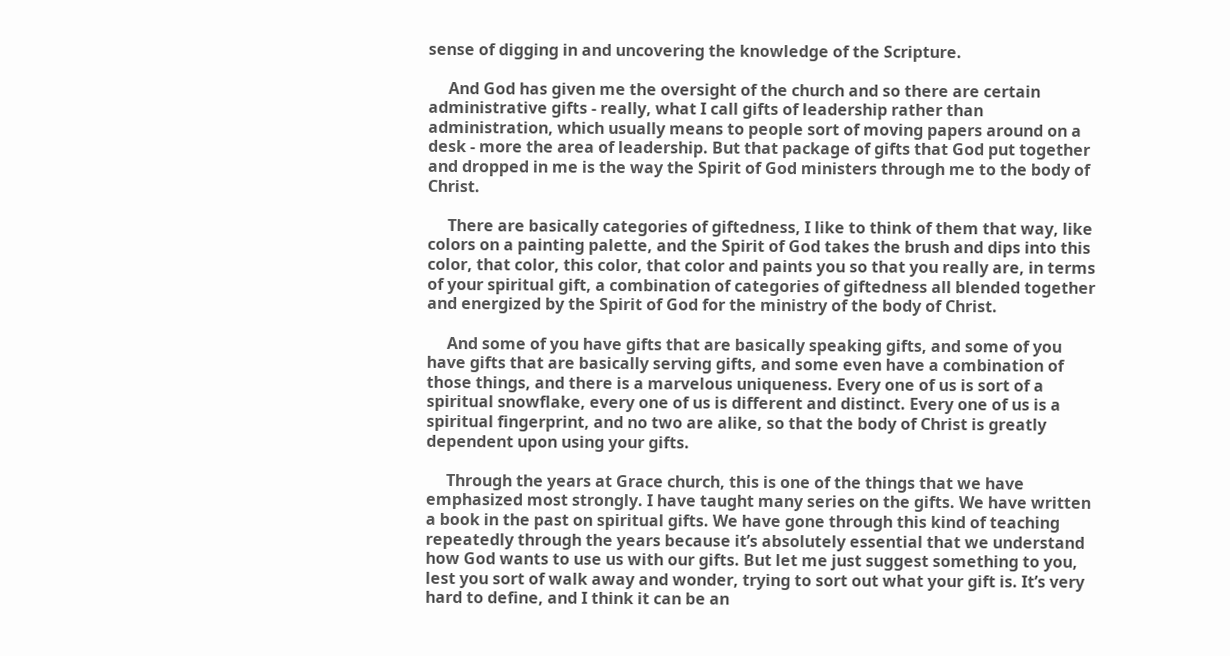sense of digging in and uncovering the knowledge of the Scripture.

     And God has given me the oversight of the church and so there are certain administrative gifts - really, what I call gifts of leadership rather than administration, which usually means to people sort of moving papers around on a desk - more the area of leadership. But that package of gifts that God put together and dropped in me is the way the Spirit of God ministers through me to the body of Christ.

     There are basically categories of giftedness, I like to think of them that way, like colors on a painting palette, and the Spirit of God takes the brush and dips into this color, that color, this color, that color and paints you so that you really are, in terms of your spiritual gift, a combination of categories of giftedness all blended together and energized by the Spirit of God for the ministry of the body of Christ.

     And some of you have gifts that are basically speaking gifts, and some of you have gifts that are basically serving gifts, and some even have a combination of those things, and there is a marvelous uniqueness. Every one of us is sort of a spiritual snowflake, every one of us is different and distinct. Every one of us is a spiritual fingerprint, and no two are alike, so that the body of Christ is greatly dependent upon using your gifts.

     Through the years at Grace church, this is one of the things that we have emphasized most strongly. I have taught many series on the gifts. We have written a book in the past on spiritual gifts. We have gone through this kind of teaching repeatedly through the years because it’s absolutely essential that we understand how God wants to use us with our gifts. But let me just suggest something to you, lest you sort of walk away and wonder, trying to sort out what your gift is. It’s very hard to define, and I think it can be an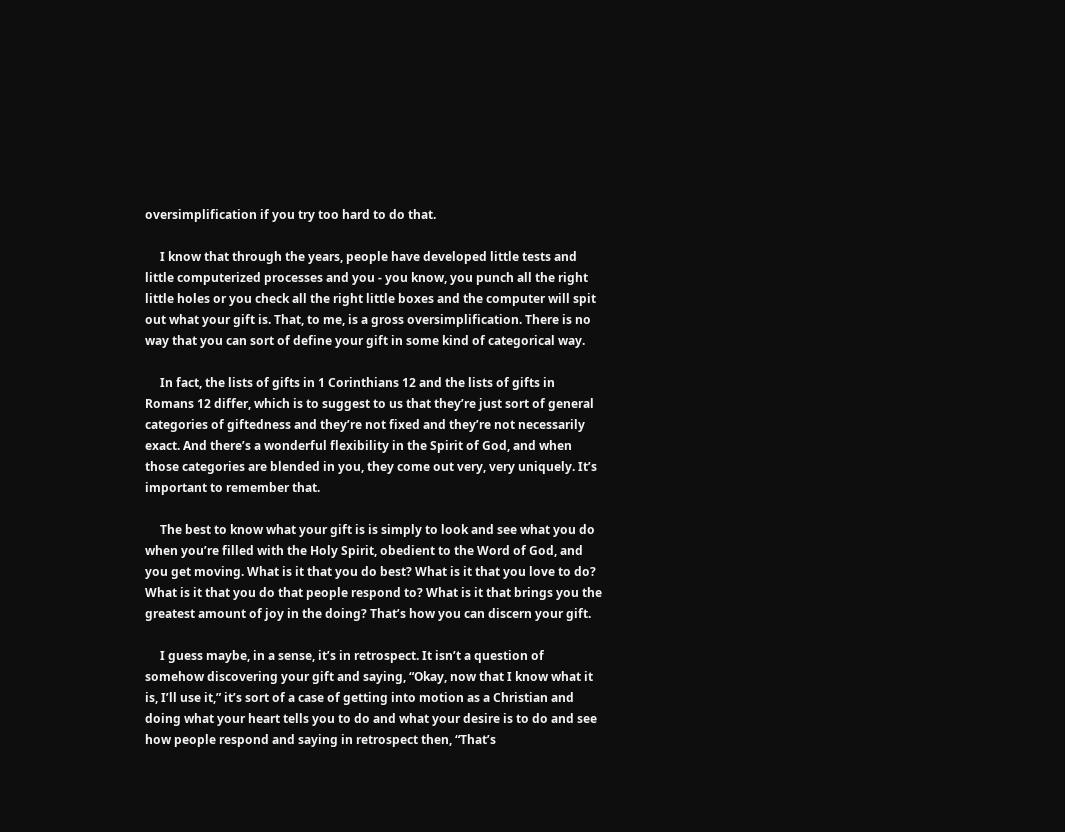oversimplification if you try too hard to do that.

     I know that through the years, people have developed little tests and little computerized processes and you - you know, you punch all the right little holes or you check all the right little boxes and the computer will spit out what your gift is. That, to me, is a gross oversimplification. There is no way that you can sort of define your gift in some kind of categorical way.

     In fact, the lists of gifts in 1 Corinthians 12 and the lists of gifts in Romans 12 differ, which is to suggest to us that they’re just sort of general categories of giftedness and they’re not fixed and they’re not necessarily exact. And there’s a wonderful flexibility in the Spirit of God, and when those categories are blended in you, they come out very, very uniquely. It’s important to remember that.

     The best to know what your gift is is simply to look and see what you do when you’re filled with the Holy Spirit, obedient to the Word of God, and you get moving. What is it that you do best? What is it that you love to do? What is it that you do that people respond to? What is it that brings you the greatest amount of joy in the doing? That’s how you can discern your gift.

     I guess maybe, in a sense, it’s in retrospect. It isn’t a question of somehow discovering your gift and saying, “Okay, now that I know what it is, I’ll use it,” it’s sort of a case of getting into motion as a Christian and doing what your heart tells you to do and what your desire is to do and see how people respond and saying in retrospect then, “That’s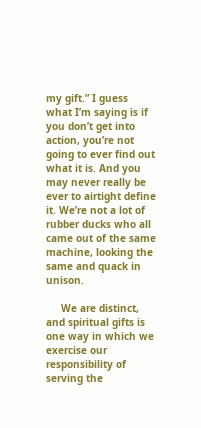my gift.” I guess what I’m saying is if you don’t get into action, you’re not going to ever find out what it is. And you may never really be ever to airtight define it. We’re not a lot of rubber ducks who all came out of the same machine, looking the same and quack in unison.

     We are distinct, and spiritual gifts is one way in which we exercise our responsibility of serving the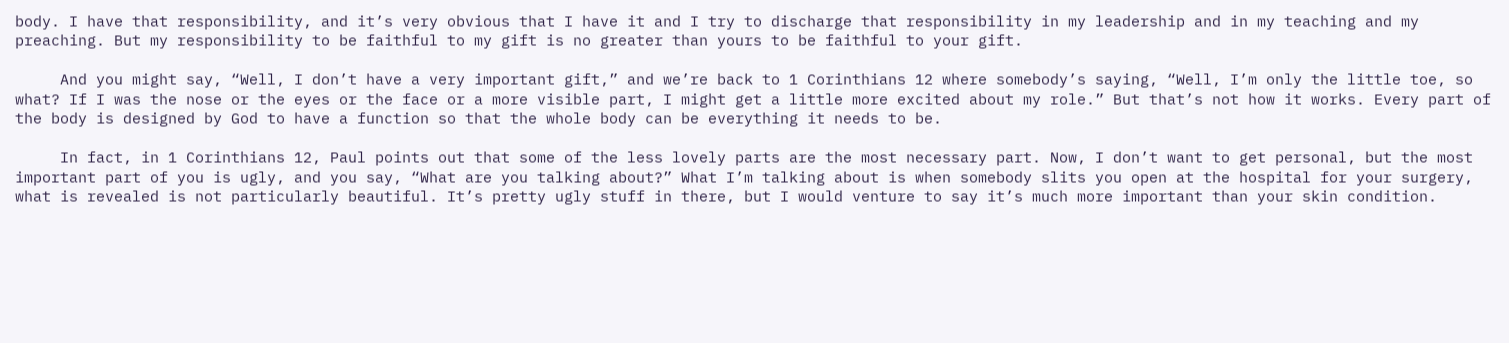body. I have that responsibility, and it’s very obvious that I have it and I try to discharge that responsibility in my leadership and in my teaching and my preaching. But my responsibility to be faithful to my gift is no greater than yours to be faithful to your gift.

     And you might say, “Well, I don’t have a very important gift,” and we’re back to 1 Corinthians 12 where somebody’s saying, “Well, I’m only the little toe, so what? If I was the nose or the eyes or the face or a more visible part, I might get a little more excited about my role.” But that’s not how it works. Every part of the body is designed by God to have a function so that the whole body can be everything it needs to be.

     In fact, in 1 Corinthians 12, Paul points out that some of the less lovely parts are the most necessary part. Now, I don’t want to get personal, but the most important part of you is ugly, and you say, “What are you talking about?” What I’m talking about is when somebody slits you open at the hospital for your surgery, what is revealed is not particularly beautiful. It’s pretty ugly stuff in there, but I would venture to say it’s much more important than your skin condition.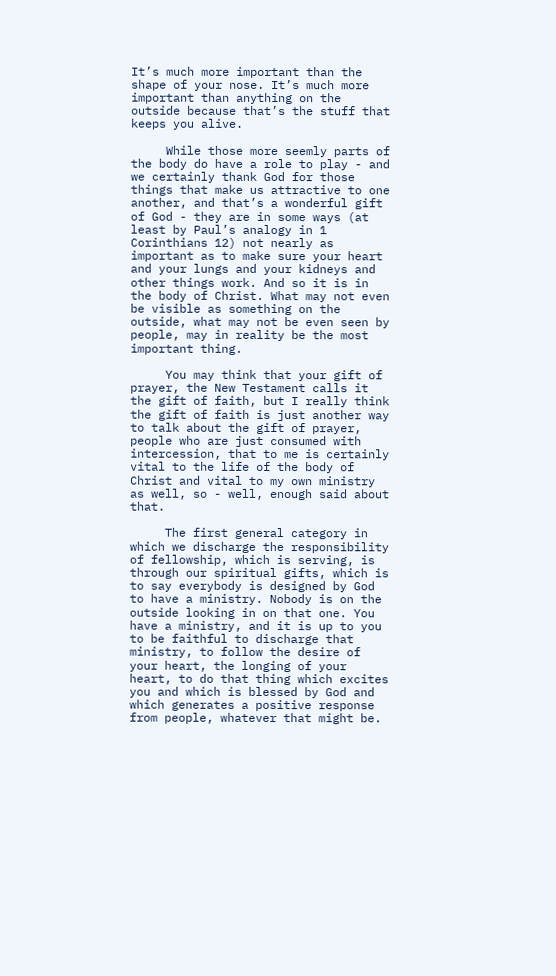It’s much more important than the shape of your nose. It’s much more important than anything on the outside because that’s the stuff that keeps you alive.

     While those more seemly parts of the body do have a role to play - and we certainly thank God for those things that make us attractive to one another, and that’s a wonderful gift of God - they are in some ways (at least by Paul’s analogy in 1 Corinthians 12) not nearly as important as to make sure your heart and your lungs and your kidneys and other things work. And so it is in the body of Christ. What may not even be visible as something on the outside, what may not be even seen by people, may in reality be the most important thing.

     You may think that your gift of prayer, the New Testament calls it the gift of faith, but I really think the gift of faith is just another way to talk about the gift of prayer, people who are just consumed with intercession, that to me is certainly vital to the life of the body of Christ and vital to my own ministry as well, so - well, enough said about that.

     The first general category in which we discharge the responsibility of fellowship, which is serving, is through our spiritual gifts, which is to say everybody is designed by God to have a ministry. Nobody is on the outside looking in on that one. You have a ministry, and it is up to you to be faithful to discharge that ministry, to follow the desire of your heart, the longing of your heart, to do that thing which excites you and which is blessed by God and which generates a positive response from people, whatever that might be.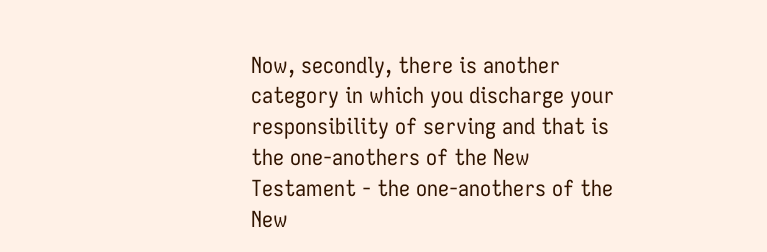Now, secondly, there is another category in which you discharge your responsibility of serving and that is the one-anothers of the New Testament - the one-anothers of the New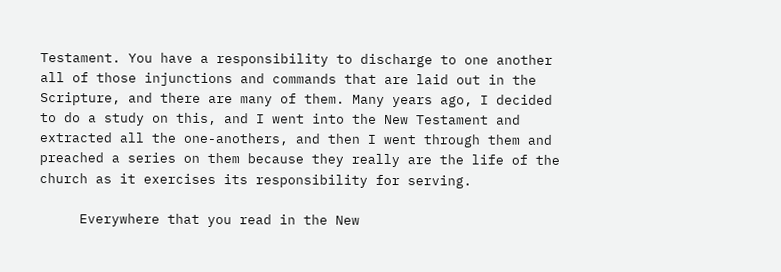Testament. You have a responsibility to discharge to one another all of those injunctions and commands that are laid out in the Scripture, and there are many of them. Many years ago, I decided to do a study on this, and I went into the New Testament and extracted all the one-anothers, and then I went through them and preached a series on them because they really are the life of the church as it exercises its responsibility for serving.

     Everywhere that you read in the New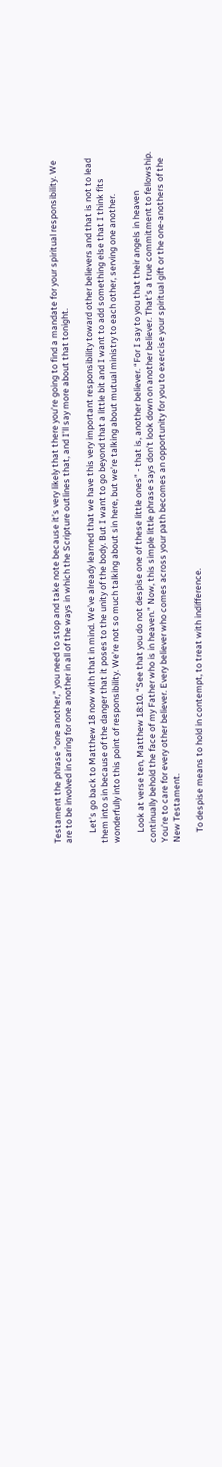Testament the phrase “one another,” you need to stop and take note because it’s very likely that there you’re going to find a mandate for your spiritual responsibility. We are to be involved in caring for one another in all of the ways in which the Scripture outlines that, and I’ll say more about that tonight.

     Let’s go back to Matthew 18 now with that in mind. We’ve already learned that we have this very important responsibility toward other believers and that is not to lead them into sin because of the danger that it poses to the unity of the body. But I want to go beyond that a little bit and I want to add something else that I think fits wonderfully into this point of responsibility. We’re not so much talking about sin here, but we’re talking about mutual ministry to each other, serving one another.

     Look at verse ten, Matthew 18:10. “See that you do not despise one of these little ones” - that is, another believer. “For I say to you that their angels in heaven continually behold the face of my Father who is in heaven.” Now, this simple little phrase says don’t look down on another believer. That’s a true commitment to fellowship. You’re to care for every other believer. Every believer who comes across your path becomes an opportunity for you to exercise your spiritual gift or the one-anothers of the New Testament.

     To despise means to hold in contempt, to treat with indifference.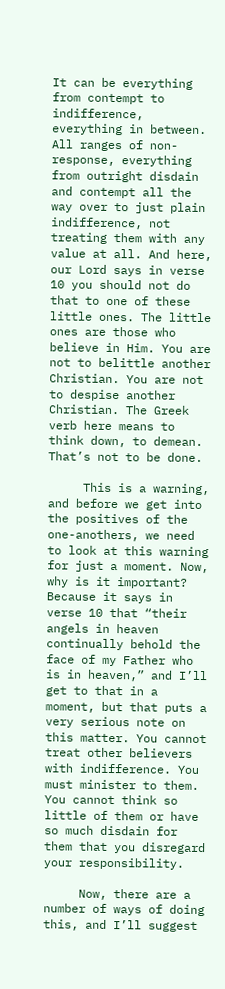It can be everything from contempt to indifference, everything in between. All ranges of non-response, everything from outright disdain and contempt all the way over to just plain indifference, not treating them with any value at all. And here, our Lord says in verse 10 you should not do that to one of these little ones. The little ones are those who believe in Him. You are not to belittle another Christian. You are not to despise another Christian. The Greek verb here means to think down, to demean. That’s not to be done.

     This is a warning, and before we get into the positives of the one-anothers, we need to look at this warning for just a moment. Now, why is it important? Because it says in verse 10 that “their angels in heaven continually behold the face of my Father who is in heaven,” and I’ll get to that in a moment, but that puts a very serious note on this matter. You cannot treat other believers with indifference. You must minister to them. You cannot think so little of them or have so much disdain for them that you disregard your responsibility.

     Now, there are a number of ways of doing this, and I’ll suggest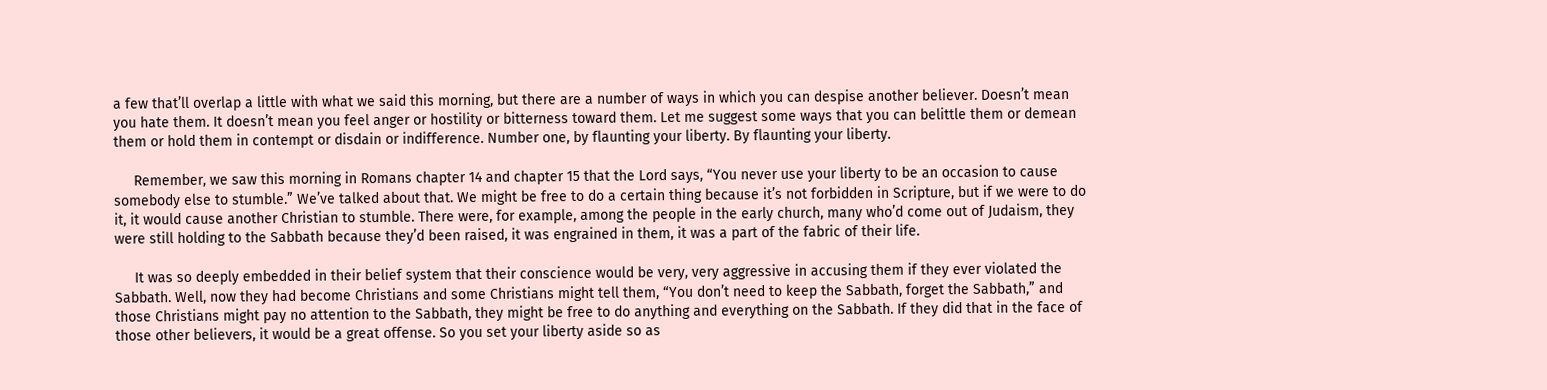a few that’ll overlap a little with what we said this morning, but there are a number of ways in which you can despise another believer. Doesn’t mean you hate them. It doesn’t mean you feel anger or hostility or bitterness toward them. Let me suggest some ways that you can belittle them or demean them or hold them in contempt or disdain or indifference. Number one, by flaunting your liberty. By flaunting your liberty.

     Remember, we saw this morning in Romans chapter 14 and chapter 15 that the Lord says, “You never use your liberty to be an occasion to cause somebody else to stumble.” We’ve talked about that. We might be free to do a certain thing because it’s not forbidden in Scripture, but if we were to do it, it would cause another Christian to stumble. There were, for example, among the people in the early church, many who’d come out of Judaism, they were still holding to the Sabbath because they’d been raised, it was engrained in them, it was a part of the fabric of their life.

     It was so deeply embedded in their belief system that their conscience would be very, very aggressive in accusing them if they ever violated the Sabbath. Well, now they had become Christians and some Christians might tell them, “You don’t need to keep the Sabbath, forget the Sabbath,” and those Christians might pay no attention to the Sabbath, they might be free to do anything and everything on the Sabbath. If they did that in the face of those other believers, it would be a great offense. So you set your liberty aside so as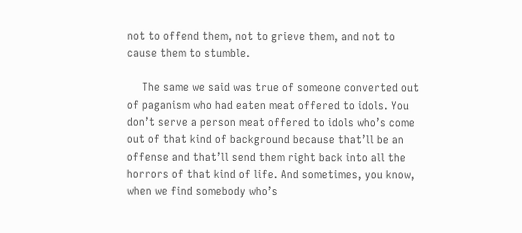not to offend them, not to grieve them, and not to cause them to stumble.

     The same we said was true of someone converted out of paganism who had eaten meat offered to idols. You don’t serve a person meat offered to idols who’s come out of that kind of background because that’ll be an offense and that’ll send them right back into all the horrors of that kind of life. And sometimes, you know, when we find somebody who’s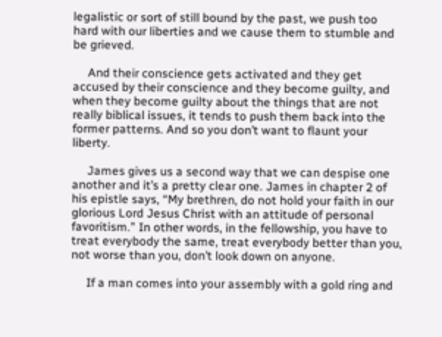legalistic or sort of still bound by the past, we push too hard with our liberties and we cause them to stumble and be grieved.

     And their conscience gets activated and they get accused by their conscience and they become guilty, and when they become guilty about the things that are not really biblical issues, it tends to push them back into the former patterns. And so you don’t want to flaunt your liberty.

     James gives us a second way that we can despise one another and it’s a pretty clear one. James in chapter 2 of his epistle says, “My brethren, do not hold your faith in our glorious Lord Jesus Christ with an attitude of personal favoritism.” In other words, in the fellowship, you have to treat everybody the same, treat everybody better than you, not worse than you, don’t look down on anyone.

     If a man comes into your assembly with a gold ring and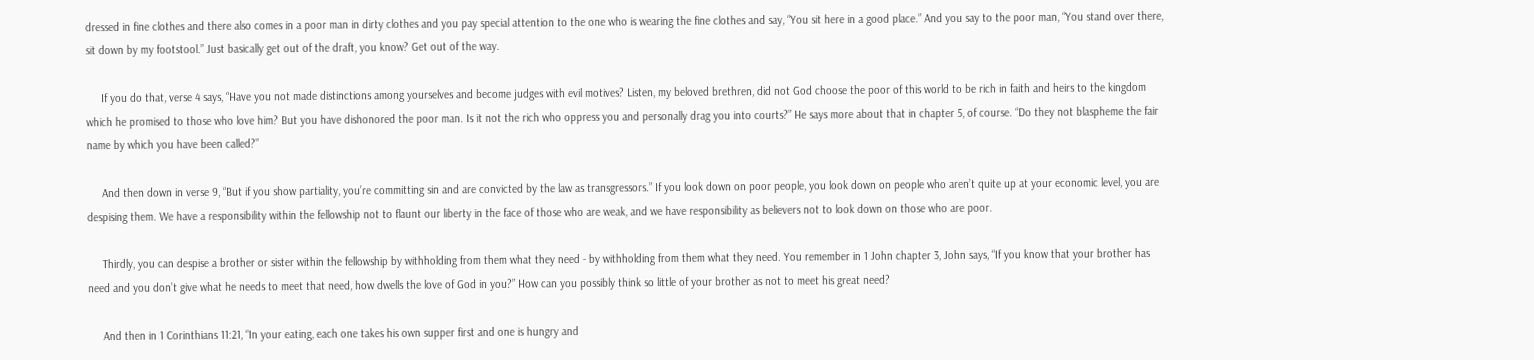dressed in fine clothes and there also comes in a poor man in dirty clothes and you pay special attention to the one who is wearing the fine clothes and say, “You sit here in a good place.” And you say to the poor man, “You stand over there, sit down by my footstool.” Just basically get out of the draft, you know? Get out of the way.

     If you do that, verse 4 says, “Have you not made distinctions among yourselves and become judges with evil motives? Listen, my beloved brethren, did not God choose the poor of this world to be rich in faith and heirs to the kingdom which he promised to those who love him? But you have dishonored the poor man. Is it not the rich who oppress you and personally drag you into courts?” He says more about that in chapter 5, of course. “Do they not blaspheme the fair name by which you have been called?”

     And then down in verse 9, “But if you show partiality, you’re committing sin and are convicted by the law as transgressors.” If you look down on poor people, you look down on people who aren’t quite up at your economic level, you are despising them. We have a responsibility within the fellowship not to flaunt our liberty in the face of those who are weak, and we have responsibility as believers not to look down on those who are poor.

     Thirdly, you can despise a brother or sister within the fellowship by withholding from them what they need - by withholding from them what they need. You remember in 1 John chapter 3, John says, “If you know that your brother has need and you don’t give what he needs to meet that need, how dwells the love of God in you?” How can you possibly think so little of your brother as not to meet his great need?

     And then in 1 Corinthians 11:21, “In your eating, each one takes his own supper first and one is hungry and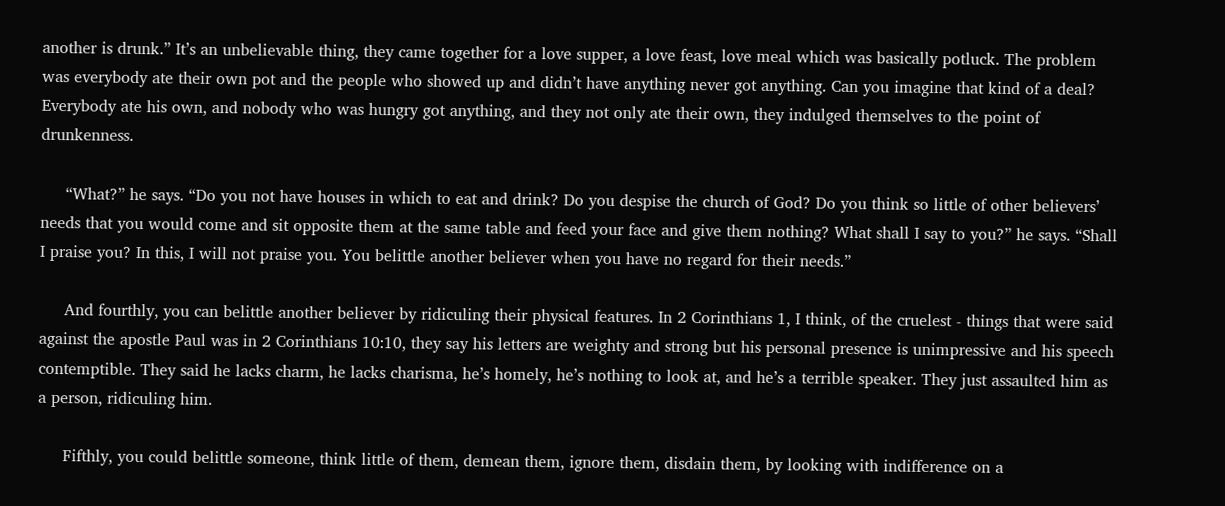another is drunk.” It’s an unbelievable thing, they came together for a love supper, a love feast, love meal which was basically potluck. The problem was everybody ate their own pot and the people who showed up and didn’t have anything never got anything. Can you imagine that kind of a deal? Everybody ate his own, and nobody who was hungry got anything, and they not only ate their own, they indulged themselves to the point of drunkenness.

     “What?” he says. “Do you not have houses in which to eat and drink? Do you despise the church of God? Do you think so little of other believers’ needs that you would come and sit opposite them at the same table and feed your face and give them nothing? What shall I say to you?” he says. “Shall I praise you? In this, I will not praise you. You belittle another believer when you have no regard for their needs.”

     And fourthly, you can belittle another believer by ridiculing their physical features. In 2 Corinthians 1, I think, of the cruelest - things that were said against the apostle Paul was in 2 Corinthians 10:10, they say his letters are weighty and strong but his personal presence is unimpressive and his speech contemptible. They said he lacks charm, he lacks charisma, he’s homely, he’s nothing to look at, and he’s a terrible speaker. They just assaulted him as a person, ridiculing him.

     Fifthly, you could belittle someone, think little of them, demean them, ignore them, disdain them, by looking with indifference on a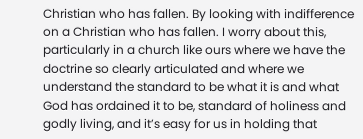Christian who has fallen. By looking with indifference on a Christian who has fallen. I worry about this, particularly in a church like ours where we have the doctrine so clearly articulated and where we understand the standard to be what it is and what God has ordained it to be, standard of holiness and godly living, and it’s easy for us in holding that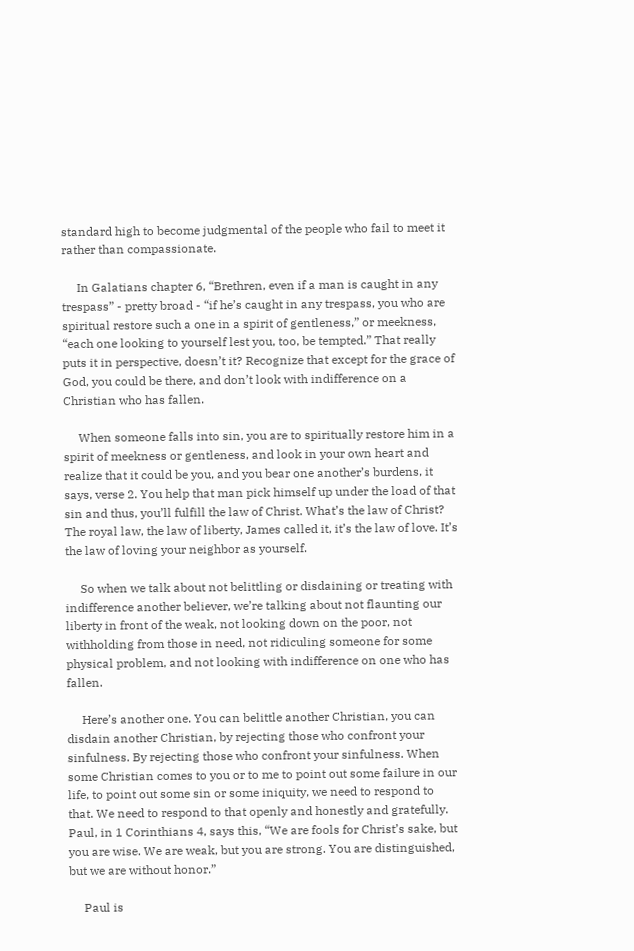standard high to become judgmental of the people who fail to meet it rather than compassionate.

     In Galatians chapter 6, “Brethren, even if a man is caught in any trespass” - pretty broad - “if he’s caught in any trespass, you who are spiritual restore such a one in a spirit of gentleness,” or meekness, “each one looking to yourself lest you, too, be tempted.” That really puts it in perspective, doesn’t it? Recognize that except for the grace of God, you could be there, and don’t look with indifference on a Christian who has fallen.

     When someone falls into sin, you are to spiritually restore him in a spirit of meekness or gentleness, and look in your own heart and realize that it could be you, and you bear one another’s burdens, it says, verse 2. You help that man pick himself up under the load of that sin and thus, you’ll fulfill the law of Christ. What’s the law of Christ? The royal law, the law of liberty, James called it, it’s the law of love. It’s the law of loving your neighbor as yourself.

     So when we talk about not belittling or disdaining or treating with indifference another believer, we’re talking about not flaunting our liberty in front of the weak, not looking down on the poor, not withholding from those in need, not ridiculing someone for some physical problem, and not looking with indifference on one who has fallen.

     Here’s another one. You can belittle another Christian, you can disdain another Christian, by rejecting those who confront your sinfulness. By rejecting those who confront your sinfulness. When some Christian comes to you or to me to point out some failure in our life, to point out some sin or some iniquity, we need to respond to that. We need to respond to that openly and honestly and gratefully. Paul, in 1 Corinthians 4, says this, “We are fools for Christ’s sake, but you are wise. We are weak, but you are strong. You are distinguished, but we are without honor.”

     Paul is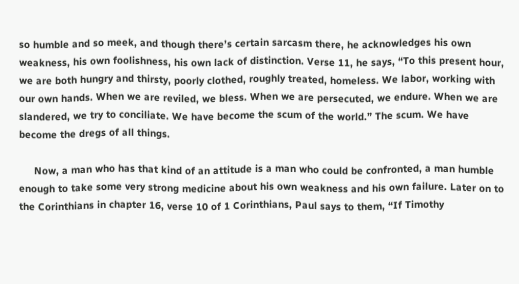so humble and so meek, and though there’s certain sarcasm there, he acknowledges his own weakness, his own foolishness, his own lack of distinction. Verse 11, he says, “To this present hour, we are both hungry and thirsty, poorly clothed, roughly treated, homeless. We labor, working with our own hands. When we are reviled, we bless. When we are persecuted, we endure. When we are slandered, we try to conciliate. We have become the scum of the world.” The scum. We have become the dregs of all things.

     Now, a man who has that kind of an attitude is a man who could be confronted, a man humble enough to take some very strong medicine about his own weakness and his own failure. Later on to the Corinthians in chapter 16, verse 10 of 1 Corinthians, Paul says to them, “If Timothy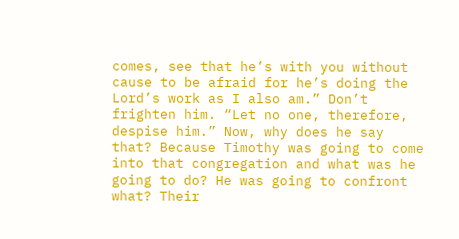comes, see that he’s with you without cause to be afraid for he’s doing the Lord’s work as I also am.” Don’t frighten him. “Let no one, therefore, despise him.” Now, why does he say that? Because Timothy was going to come into that congregation and what was he going to do? He was going to confront what? Their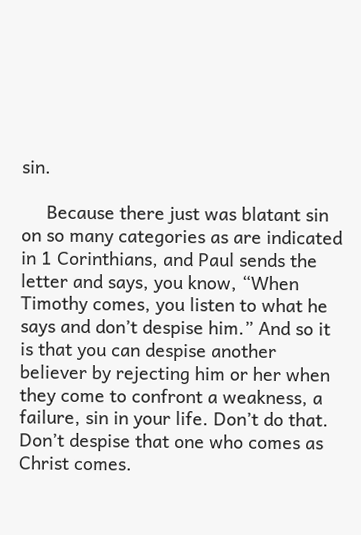sin.

     Because there just was blatant sin on so many categories as are indicated in 1 Corinthians, and Paul sends the letter and says, you know, “When Timothy comes, you listen to what he says and don’t despise him.” And so it is that you can despise another believer by rejecting him or her when they come to confront a weakness, a failure, sin in your life. Don’t do that. Don’t despise that one who comes as Christ comes.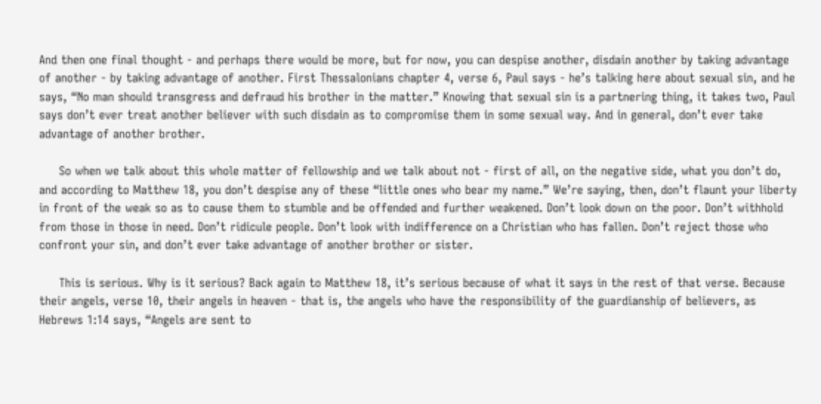And then one final thought - and perhaps there would be more, but for now, you can despise another, disdain another by taking advantage of another - by taking advantage of another. First Thessalonians chapter 4, verse 6, Paul says - he’s talking here about sexual sin, and he says, “No man should transgress and defraud his brother in the matter.” Knowing that sexual sin is a partnering thing, it takes two, Paul says don’t ever treat another believer with such disdain as to compromise them in some sexual way. And in general, don’t ever take advantage of another brother.

     So when we talk about this whole matter of fellowship and we talk about not - first of all, on the negative side, what you don’t do, and according to Matthew 18, you don’t despise any of these “little ones who bear my name.” We’re saying, then, don’t flaunt your liberty in front of the weak so as to cause them to stumble and be offended and further weakened. Don’t look down on the poor. Don’t withhold from those in those in need. Don’t ridicule people. Don’t look with indifference on a Christian who has fallen. Don’t reject those who confront your sin, and don’t ever take advantage of another brother or sister.

     This is serious. Why is it serious? Back again to Matthew 18, it’s serious because of what it says in the rest of that verse. Because their angels, verse 10, their angels in heaven - that is, the angels who have the responsibility of the guardianship of believers, as Hebrews 1:14 says, “Angels are sent to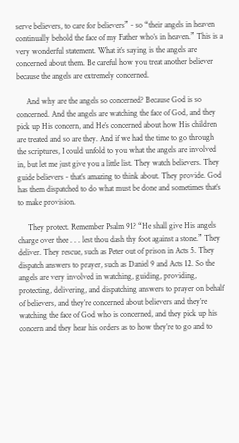serve believers, to care for believers” - so “their angels in heaven continually behold the face of my Father who’s in heaven.” This is a very wonderful statement. What it’s saying is the angels are concerned about them. Be careful how you treat another believer because the angels are extremely concerned.

     And why are the angels so concerned? Because God is so concerned. And the angels are watching the face of God, and they pick up His concern, and He’s concerned about how His children are treated and so are they. And if we had the time to go through the scriptures, I could unfold to you what the angels are involved in, but let me just give you a little list. They watch believers. They guide believers - that’s amazing to think about. They provide. God has them dispatched to do what must be done and sometimes that’s to make provision.

     They protect. Remember Psalm 91? “He shall give His angels charge over thee . . . lest thou dash thy foot against a stone.” They deliver. They rescue, such as Peter out of prison in Acts 5. They dispatch answers to prayer, such as Daniel 9 and Acts 12. So the angels are very involved in watching, guiding, providing, protecting, delivering, and dispatching answers to prayer on behalf of believers, and they’re concerned about believers and they’re watching the face of God who is concerned, and they pick up his concern and they hear his orders as to how they’re to go and to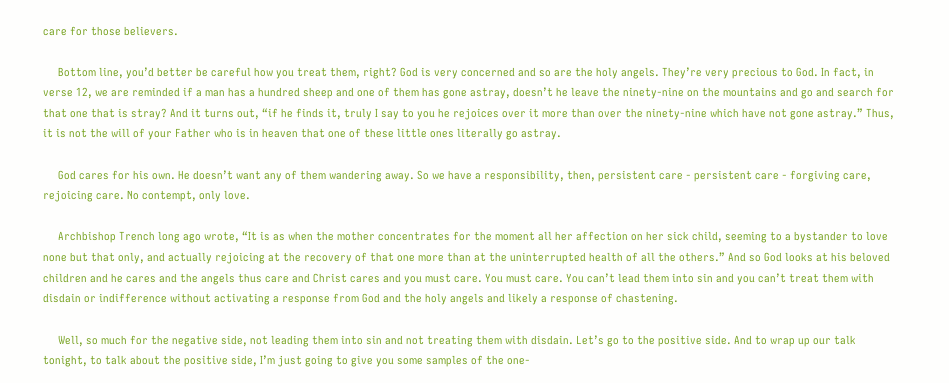care for those believers.

     Bottom line, you’d better be careful how you treat them, right? God is very concerned and so are the holy angels. They’re very precious to God. In fact, in verse 12, we are reminded if a man has a hundred sheep and one of them has gone astray, doesn’t he leave the ninety-nine on the mountains and go and search for that one that is stray? And it turns out, “if he finds it, truly I say to you he rejoices over it more than over the ninety-nine which have not gone astray.” Thus, it is not the will of your Father who is in heaven that one of these little ones literally go astray.

     God cares for his own. He doesn’t want any of them wandering away. So we have a responsibility, then, persistent care - persistent care - forgiving care, rejoicing care. No contempt, only love.

     Archbishop Trench long ago wrote, “It is as when the mother concentrates for the moment all her affection on her sick child, seeming to a bystander to love none but that only, and actually rejoicing at the recovery of that one more than at the uninterrupted health of all the others.” And so God looks at his beloved children and he cares and the angels thus care and Christ cares and you must care. You must care. You can’t lead them into sin and you can’t treat them with disdain or indifference without activating a response from God and the holy angels and likely a response of chastening.

     Well, so much for the negative side, not leading them into sin and not treating them with disdain. Let’s go to the positive side. And to wrap up our talk tonight, to talk about the positive side, I’m just going to give you some samples of the one-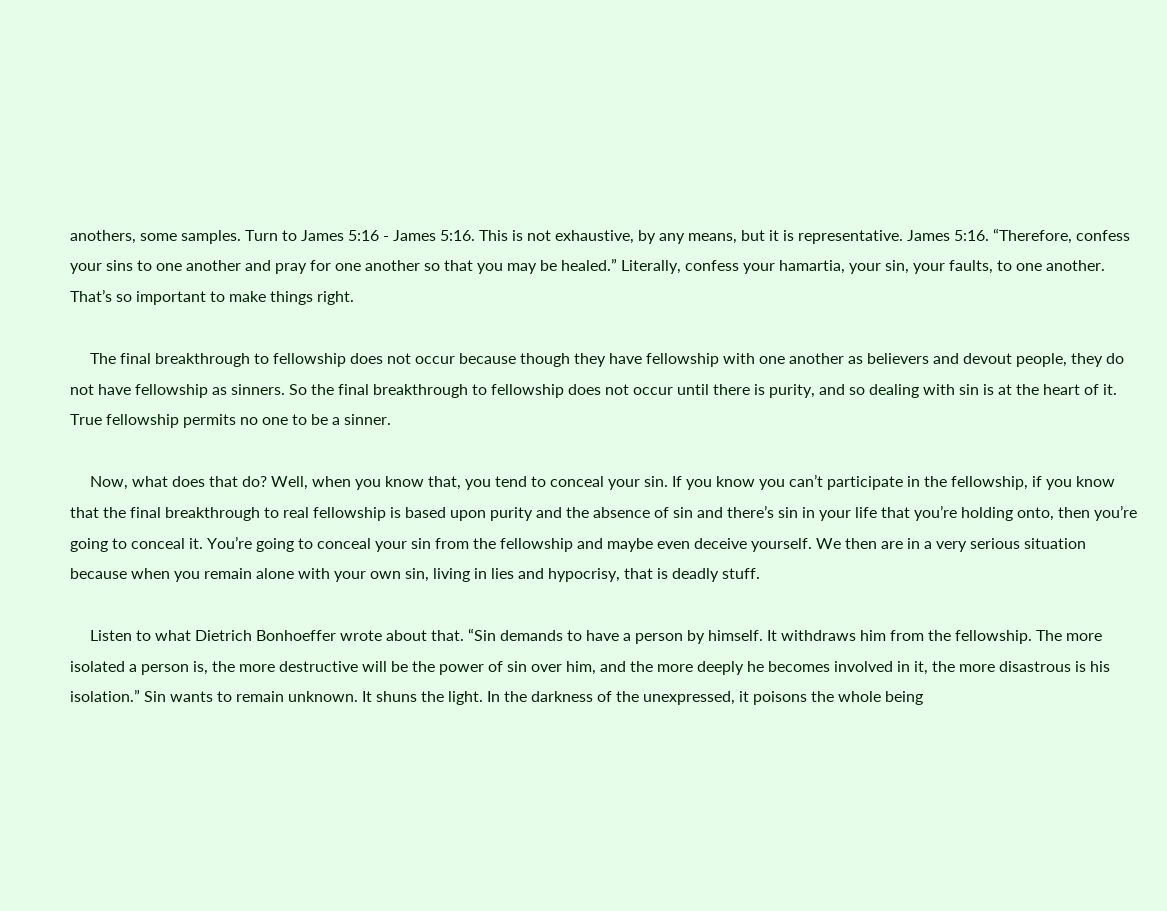anothers, some samples. Turn to James 5:16 - James 5:16. This is not exhaustive, by any means, but it is representative. James 5:16. “Therefore, confess your sins to one another and pray for one another so that you may be healed.” Literally, confess your hamartia, your sin, your faults, to one another. That’s so important to make things right.

     The final breakthrough to fellowship does not occur because though they have fellowship with one another as believers and devout people, they do not have fellowship as sinners. So the final breakthrough to fellowship does not occur until there is purity, and so dealing with sin is at the heart of it. True fellowship permits no one to be a sinner.

     Now, what does that do? Well, when you know that, you tend to conceal your sin. If you know you can’t participate in the fellowship, if you know that the final breakthrough to real fellowship is based upon purity and the absence of sin and there’s sin in your life that you’re holding onto, then you’re going to conceal it. You’re going to conceal your sin from the fellowship and maybe even deceive yourself. We then are in a very serious situation because when you remain alone with your own sin, living in lies and hypocrisy, that is deadly stuff.

     Listen to what Dietrich Bonhoeffer wrote about that. “Sin demands to have a person by himself. It withdraws him from the fellowship. The more isolated a person is, the more destructive will be the power of sin over him, and the more deeply he becomes involved in it, the more disastrous is his isolation.” Sin wants to remain unknown. It shuns the light. In the darkness of the unexpressed, it poisons the whole being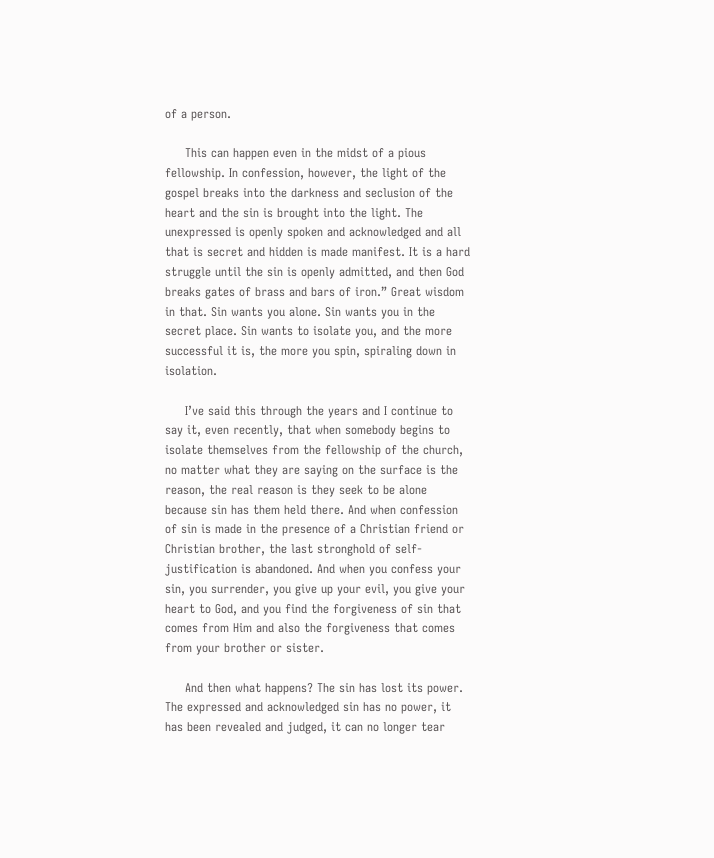of a person.

     This can happen even in the midst of a pious fellowship. In confession, however, the light of the gospel breaks into the darkness and seclusion of the heart and the sin is brought into the light. The unexpressed is openly spoken and acknowledged and all that is secret and hidden is made manifest. It is a hard struggle until the sin is openly admitted, and then God breaks gates of brass and bars of iron.” Great wisdom in that. Sin wants you alone. Sin wants you in the secret place. Sin wants to isolate you, and the more successful it is, the more you spin, spiraling down in isolation.

     I’ve said this through the years and I continue to say it, even recently, that when somebody begins to isolate themselves from the fellowship of the church, no matter what they are saying on the surface is the reason, the real reason is they seek to be alone because sin has them held there. And when confession of sin is made in the presence of a Christian friend or Christian brother, the last stronghold of self-justification is abandoned. And when you confess your sin, you surrender, you give up your evil, you give your heart to God, and you find the forgiveness of sin that comes from Him and also the forgiveness that comes from your brother or sister.

     And then what happens? The sin has lost its power. The expressed and acknowledged sin has no power, it has been revealed and judged, it can no longer tear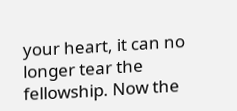your heart, it can no longer tear the fellowship. Now the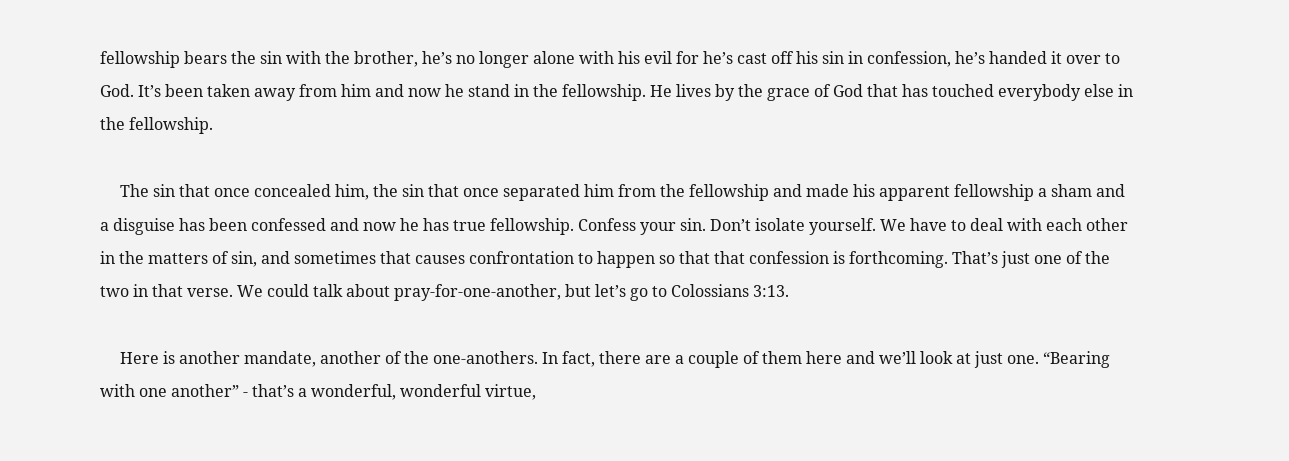fellowship bears the sin with the brother, he’s no longer alone with his evil for he’s cast off his sin in confession, he’s handed it over to God. It’s been taken away from him and now he stand in the fellowship. He lives by the grace of God that has touched everybody else in the fellowship.

     The sin that once concealed him, the sin that once separated him from the fellowship and made his apparent fellowship a sham and a disguise has been confessed and now he has true fellowship. Confess your sin. Don’t isolate yourself. We have to deal with each other in the matters of sin, and sometimes that causes confrontation to happen so that that confession is forthcoming. That’s just one of the two in that verse. We could talk about pray-for-one-another, but let’s go to Colossians 3:13.

     Here is another mandate, another of the one-anothers. In fact, there are a couple of them here and we’ll look at just one. “Bearing with one another” - that’s a wonderful, wonderful virtue,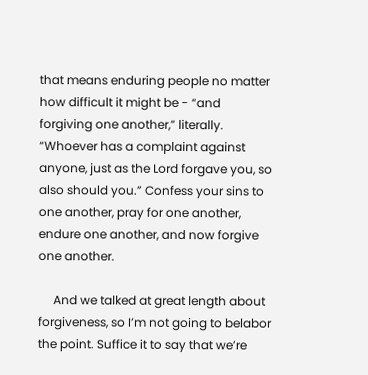that means enduring people no matter how difficult it might be - “and forgiving one another,” literally. “Whoever has a complaint against anyone, just as the Lord forgave you, so also should you.” Confess your sins to one another, pray for one another, endure one another, and now forgive one another.

     And we talked at great length about forgiveness, so I’m not going to belabor the point. Suffice it to say that we’re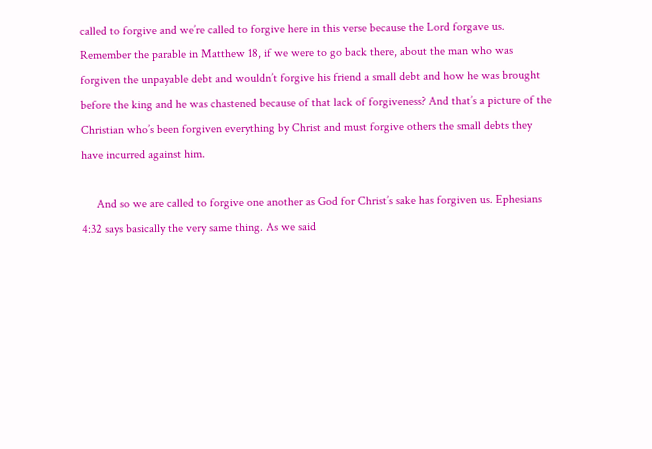called to forgive and we’re called to forgive here in this verse because the Lord forgave us. Remember the parable in Matthew 18, if we were to go back there, about the man who was forgiven the unpayable debt and wouldn’t forgive his friend a small debt and how he was brought before the king and he was chastened because of that lack of forgiveness? And that’s a picture of the Christian who’s been forgiven everything by Christ and must forgive others the small debts they have incurred against him.

     And so we are called to forgive one another as God for Christ’s sake has forgiven us. Ephesians 4:32 says basically the very same thing. As we said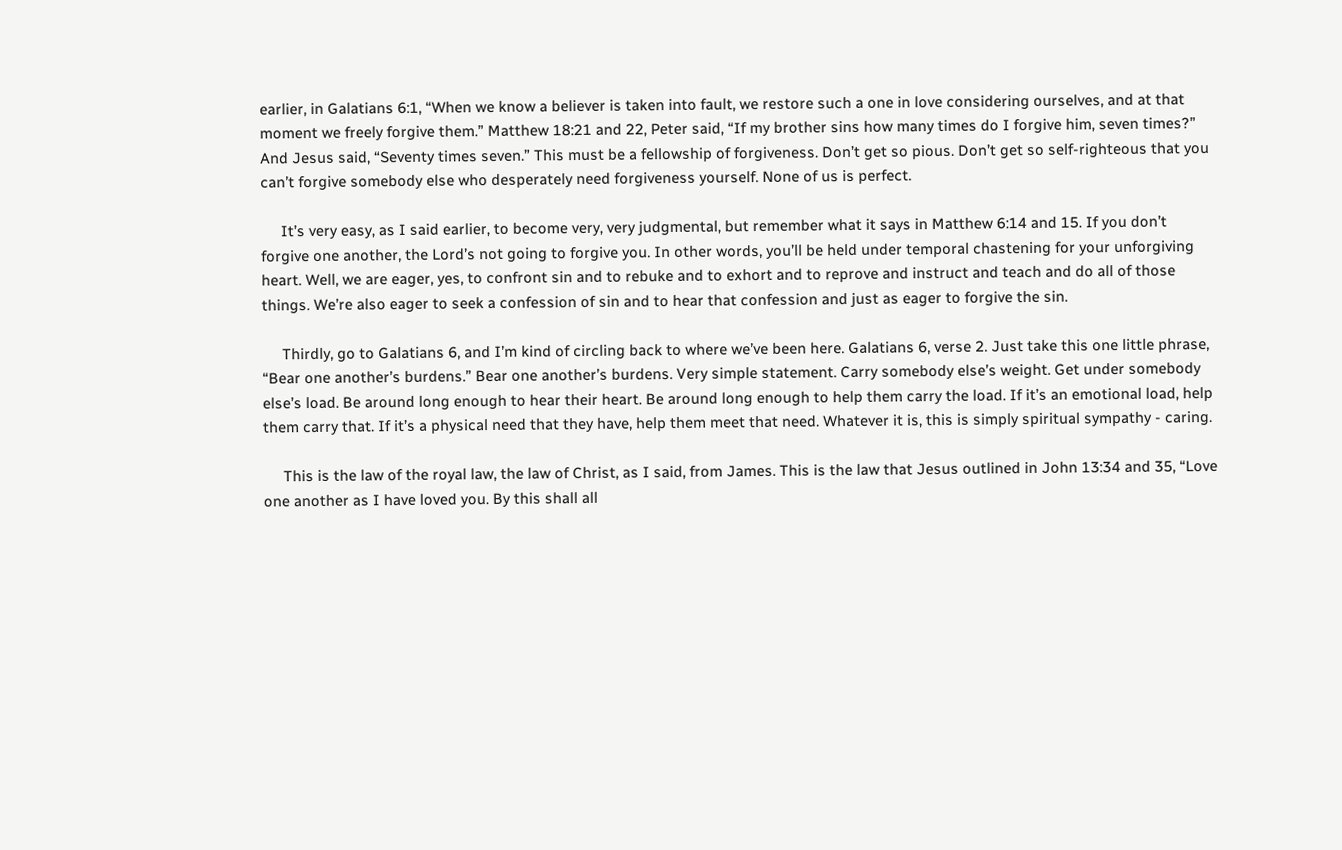earlier, in Galatians 6:1, “When we know a believer is taken into fault, we restore such a one in love considering ourselves, and at that moment we freely forgive them.” Matthew 18:21 and 22, Peter said, “If my brother sins how many times do I forgive him, seven times?” And Jesus said, “Seventy times seven.” This must be a fellowship of forgiveness. Don’t get so pious. Don’t get so self-righteous that you can’t forgive somebody else who desperately need forgiveness yourself. None of us is perfect.

     It’s very easy, as I said earlier, to become very, very judgmental, but remember what it says in Matthew 6:14 and 15. If you don’t forgive one another, the Lord’s not going to forgive you. In other words, you’ll be held under temporal chastening for your unforgiving heart. Well, we are eager, yes, to confront sin and to rebuke and to exhort and to reprove and instruct and teach and do all of those things. We’re also eager to seek a confession of sin and to hear that confession and just as eager to forgive the sin.

     Thirdly, go to Galatians 6, and I’m kind of circling back to where we’ve been here. Galatians 6, verse 2. Just take this one little phrase, “Bear one another’s burdens.” Bear one another’s burdens. Very simple statement. Carry somebody else’s weight. Get under somebody else’s load. Be around long enough to hear their heart. Be around long enough to help them carry the load. If it’s an emotional load, help them carry that. If it’s a physical need that they have, help them meet that need. Whatever it is, this is simply spiritual sympathy - caring.

     This is the law of the royal law, the law of Christ, as I said, from James. This is the law that Jesus outlined in John 13:34 and 35, “Love one another as I have loved you. By this shall all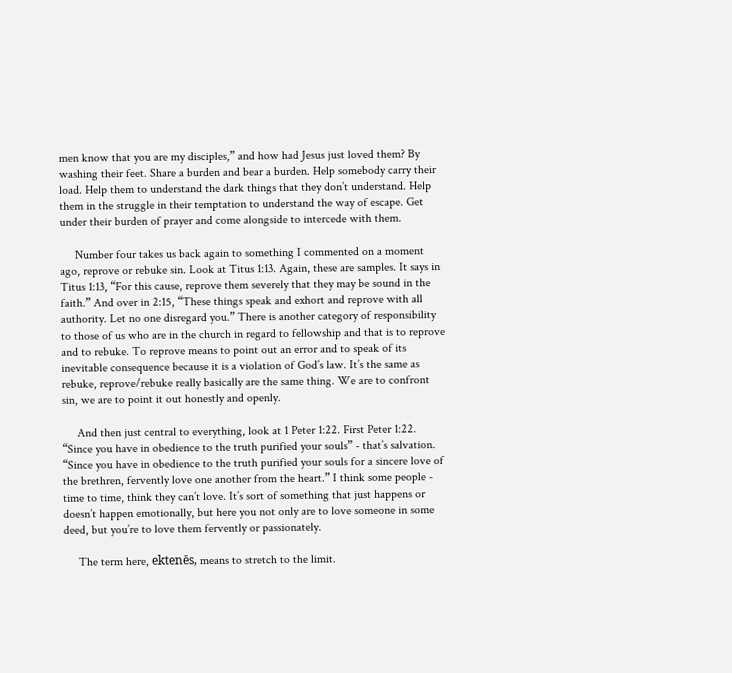men know that you are my disciples,” and how had Jesus just loved them? By washing their feet. Share a burden and bear a burden. Help somebody carry their load. Help them to understand the dark things that they don’t understand. Help them in the struggle in their temptation to understand the way of escape. Get under their burden of prayer and come alongside to intercede with them.

     Number four takes us back again to something I commented on a moment ago, reprove or rebuke sin. Look at Titus 1:13. Again, these are samples. It says in Titus 1:13, “For this cause, reprove them severely that they may be sound in the faith.” And over in 2:15, “These things speak and exhort and reprove with all authority. Let no one disregard you.” There is another category of responsibility to those of us who are in the church in regard to fellowship and that is to reprove and to rebuke. To reprove means to point out an error and to speak of its inevitable consequence because it is a violation of God’s law. It’s the same as rebuke, reprove/rebuke really basically are the same thing. We are to confront sin, we are to point it out honestly and openly.

     And then just central to everything, look at 1 Peter 1:22. First Peter 1:22. “Since you have in obedience to the truth purified your souls” - that’s salvation. “Since you have in obedience to the truth purified your souls for a sincere love of the brethren, fervently love one another from the heart.” I think some people - time to time, think they can’t love. It’s sort of something that just happens or doesn’t happen emotionally, but here you not only are to love someone in some deed, but you’re to love them fervently or passionately.

     The term here, ektenēs, means to stretch to the limit.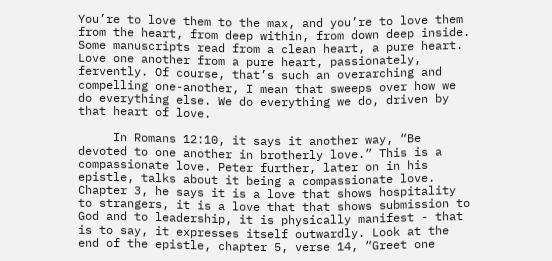You’re to love them to the max, and you’re to love them from the heart, from deep within, from down deep inside. Some manuscripts read from a clean heart, a pure heart. Love one another from a pure heart, passionately, fervently. Of course, that’s such an overarching and compelling one-another, I mean that sweeps over how we do everything else. We do everything we do, driven by that heart of love.

     In Romans 12:10, it says it another way, “Be devoted to one another in brotherly love.” This is a compassionate love. Peter further, later on in his epistle, talks about it being a compassionate love. Chapter 3, he says it is a love that shows hospitality to strangers, it is a love that that shows submission to God and to leadership, it is physically manifest - that is to say, it expresses itself outwardly. Look at the end of the epistle, chapter 5, verse 14, “Greet one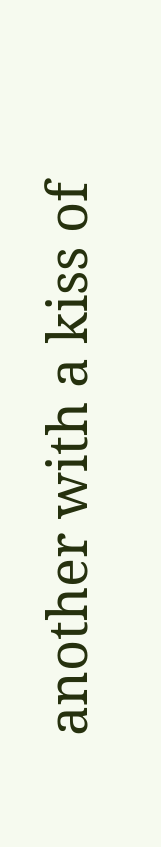another with a kiss of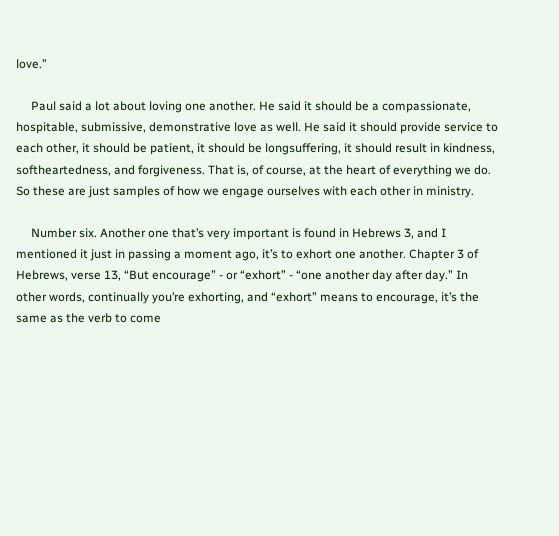love.”

     Paul said a lot about loving one another. He said it should be a compassionate, hospitable, submissive, demonstrative love as well. He said it should provide service to each other, it should be patient, it should be longsuffering, it should result in kindness, softheartedness, and forgiveness. That is, of course, at the heart of everything we do. So these are just samples of how we engage ourselves with each other in ministry.

     Number six. Another one that’s very important is found in Hebrews 3, and I mentioned it just in passing a moment ago, it’s to exhort one another. Chapter 3 of Hebrews, verse 13, “But encourage” - or “exhort” - “one another day after day.” In other words, continually you’re exhorting, and “exhort” means to encourage, it’s the same as the verb to come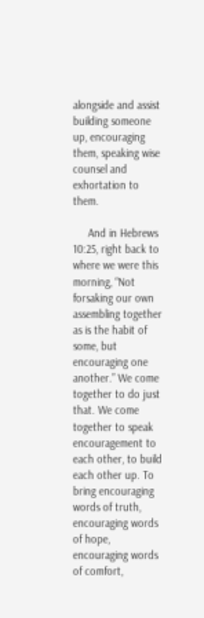alongside and assist building someone up, encouraging them, speaking wise counsel and exhortation to them.

     And in Hebrews 10:25, right back to where we were this morning, “Not forsaking our own assembling together as is the habit of some, but encouraging one another.” We come together to do just that. We come together to speak encouragement to each other, to build each other up. To bring encouraging words of truth, encouraging words of hope, encouraging words of comfort,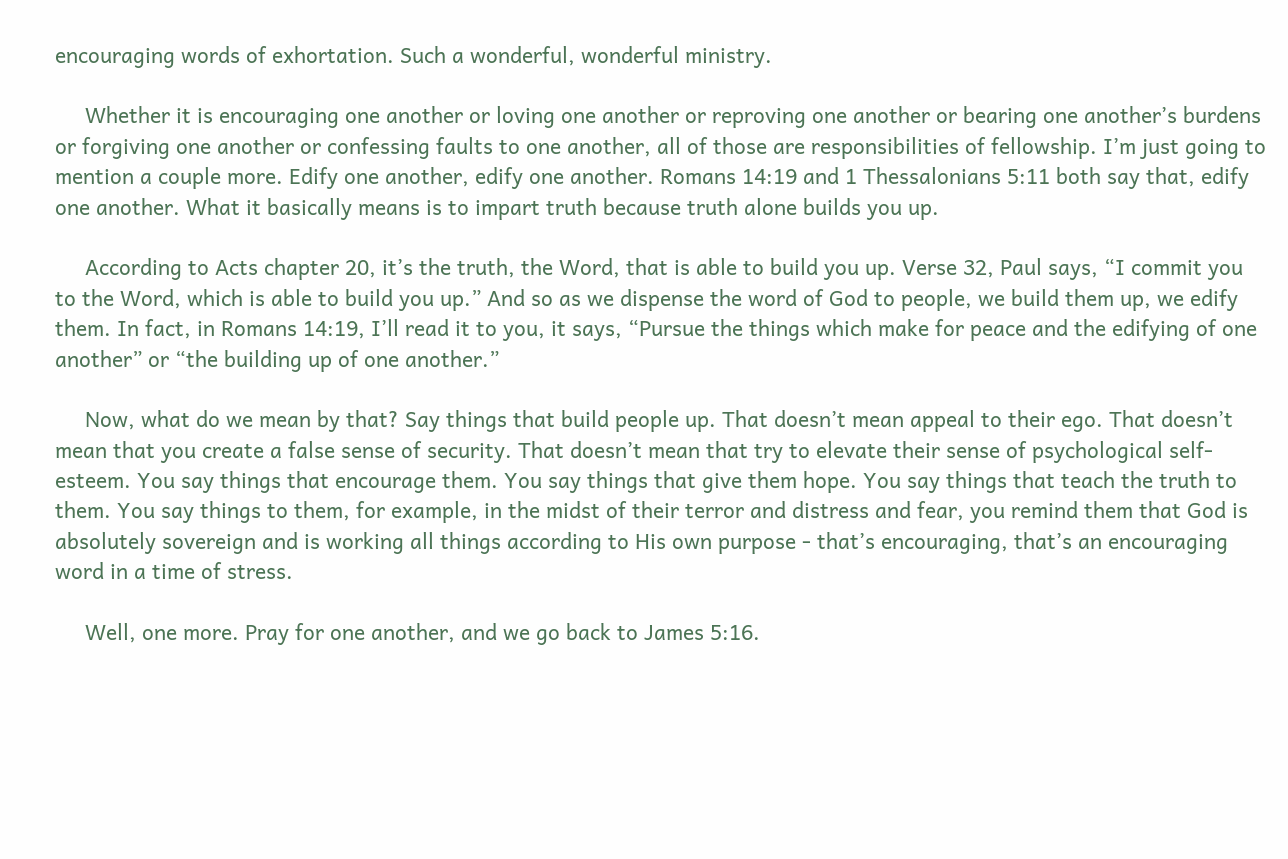encouraging words of exhortation. Such a wonderful, wonderful ministry.

     Whether it is encouraging one another or loving one another or reproving one another or bearing one another’s burdens or forgiving one another or confessing faults to one another, all of those are responsibilities of fellowship. I’m just going to mention a couple more. Edify one another, edify one another. Romans 14:19 and 1 Thessalonians 5:11 both say that, edify one another. What it basically means is to impart truth because truth alone builds you up.

     According to Acts chapter 20, it’s the truth, the Word, that is able to build you up. Verse 32, Paul says, “I commit you to the Word, which is able to build you up.” And so as we dispense the word of God to people, we build them up, we edify them. In fact, in Romans 14:19, I’ll read it to you, it says, “Pursue the things which make for peace and the edifying of one another” or “the building up of one another.”

     Now, what do we mean by that? Say things that build people up. That doesn’t mean appeal to their ego. That doesn’t mean that you create a false sense of security. That doesn’t mean that try to elevate their sense of psychological self-esteem. You say things that encourage them. You say things that give them hope. You say things that teach the truth to them. You say things to them, for example, in the midst of their terror and distress and fear, you remind them that God is absolutely sovereign and is working all things according to His own purpose - that’s encouraging, that’s an encouraging word in a time of stress.

     Well, one more. Pray for one another, and we go back to James 5:16.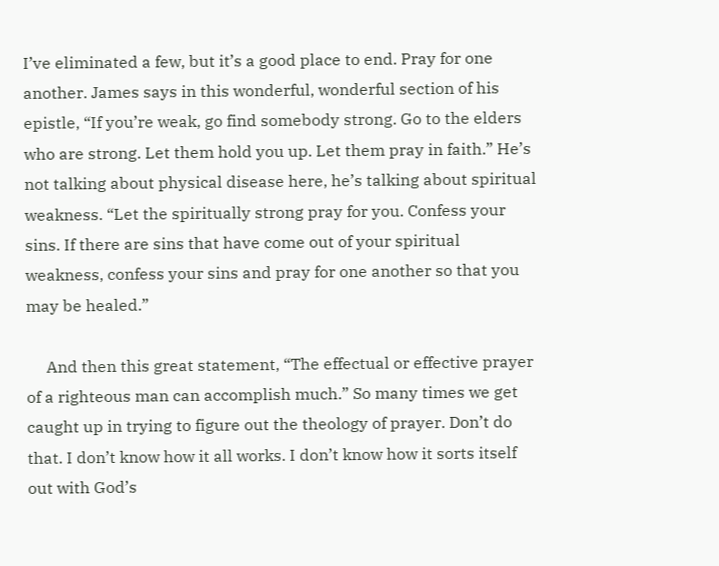I’ve eliminated a few, but it’s a good place to end. Pray for one another. James says in this wonderful, wonderful section of his epistle, “If you’re weak, go find somebody strong. Go to the elders who are strong. Let them hold you up. Let them pray in faith.” He’s not talking about physical disease here, he’s talking about spiritual weakness. “Let the spiritually strong pray for you. Confess your sins. If there are sins that have come out of your spiritual weakness, confess your sins and pray for one another so that you may be healed.”

     And then this great statement, “The effectual or effective prayer of a righteous man can accomplish much.” So many times we get caught up in trying to figure out the theology of prayer. Don’t do that. I don’t know how it all works. I don’t know how it sorts itself out with God’s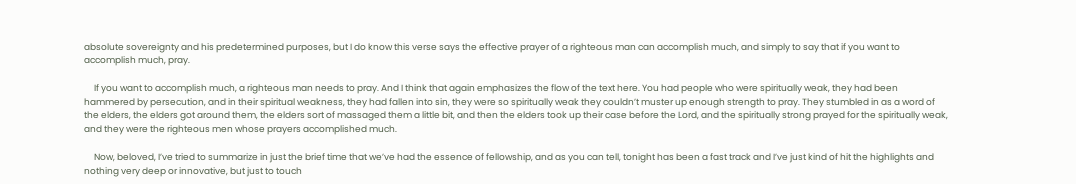absolute sovereignty and his predetermined purposes, but I do know this verse says the effective prayer of a righteous man can accomplish much, and simply to say that if you want to accomplish much, pray.

     If you want to accomplish much, a righteous man needs to pray. And I think that again emphasizes the flow of the text here. You had people who were spiritually weak, they had been hammered by persecution, and in their spiritual weakness, they had fallen into sin, they were so spiritually weak they couldn’t muster up enough strength to pray. They stumbled in as a word of the elders, the elders got around them, the elders sort of massaged them a little bit, and then the elders took up their case before the Lord, and the spiritually strong prayed for the spiritually weak, and they were the righteous men whose prayers accomplished much.

     Now, beloved, I’ve tried to summarize in just the brief time that we’ve had the essence of fellowship, and as you can tell, tonight has been a fast track and I’ve just kind of hit the highlights and nothing very deep or innovative, but just to touch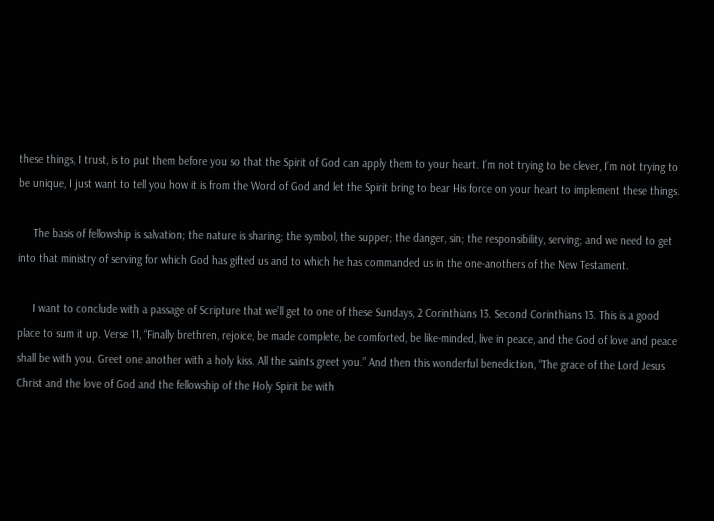these things, I trust, is to put them before you so that the Spirit of God can apply them to your heart. I’m not trying to be clever, I’m not trying to be unique, I just want to tell you how it is from the Word of God and let the Spirit bring to bear His force on your heart to implement these things.

     The basis of fellowship is salvation; the nature is sharing; the symbol, the supper; the danger, sin; the responsibility, serving; and we need to get into that ministry of serving for which God has gifted us and to which he has commanded us in the one-anothers of the New Testament.

     I want to conclude with a passage of Scripture that we’ll get to one of these Sundays, 2 Corinthians 13. Second Corinthians 13. This is a good place to sum it up. Verse 11, “Finally brethren, rejoice, be made complete, be comforted, be like-minded, live in peace, and the God of love and peace shall be with you. Greet one another with a holy kiss. All the saints greet you.” And then this wonderful benediction, “The grace of the Lord Jesus Christ and the love of God and the fellowship of the Holy Spirit be with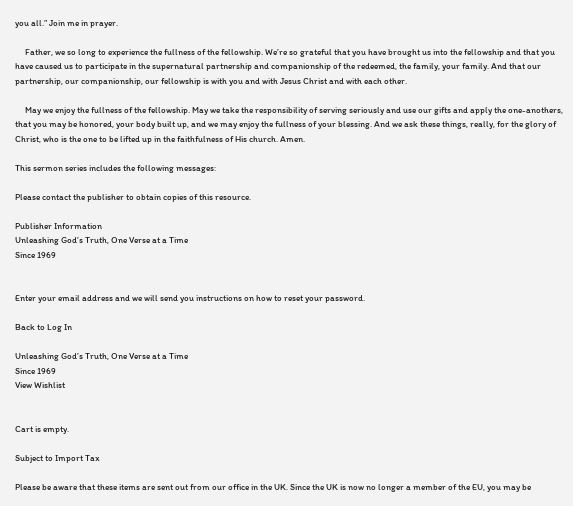you all.” Join me in prayer.

     Father, we so long to experience the fullness of the fellowship. We’re so grateful that you have brought us into the fellowship and that you have caused us to participate in the supernatural partnership and companionship of the redeemed, the family, your family. And that our partnership, our companionship, our fellowship is with you and with Jesus Christ and with each other.

     May we enjoy the fullness of the fellowship. May we take the responsibility of serving seriously and use our gifts and apply the one-anothers, that you may be honored, your body built up, and we may enjoy the fullness of your blessing. And we ask these things, really, for the glory of Christ, who is the one to be lifted up in the faithfulness of His church. Amen.

This sermon series includes the following messages:

Please contact the publisher to obtain copies of this resource.

Publisher Information
Unleashing God’s Truth, One Verse at a Time
Since 1969


Enter your email address and we will send you instructions on how to reset your password.

Back to Log In

Unleashing God’s Truth, One Verse at a Time
Since 1969
View Wishlist


Cart is empty.

Subject to Import Tax

Please be aware that these items are sent out from our office in the UK. Since the UK is now no longer a member of the EU, you may be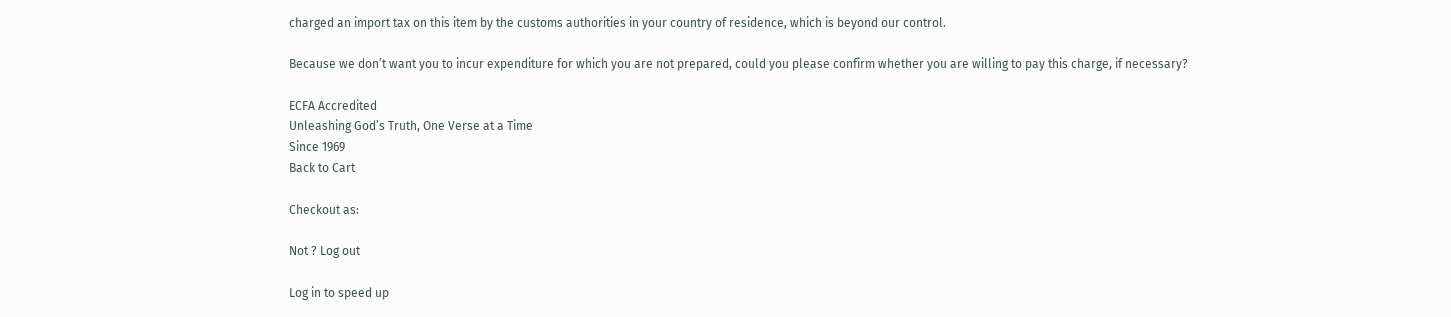charged an import tax on this item by the customs authorities in your country of residence, which is beyond our control.

Because we don’t want you to incur expenditure for which you are not prepared, could you please confirm whether you are willing to pay this charge, if necessary?

ECFA Accredited
Unleashing God’s Truth, One Verse at a Time
Since 1969
Back to Cart

Checkout as:

Not ? Log out

Log in to speed up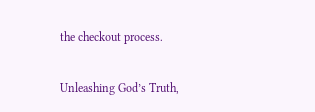the checkout process.

Unleashing God’s Truth,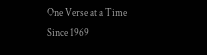One Verse at a Time
Since 1969